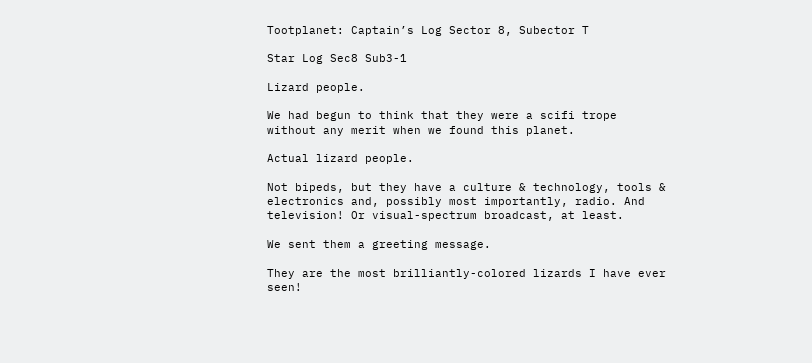Tootplanet: Captain’s Log Sector 8, Subector T

Star Log Sec8 Sub3-1

Lizard people.

We had begun to think that they were a scifi trope without any merit when we found this planet.

Actual lizard people.

Not bipeds, but they have a culture & technology, tools & electronics and, possibly most importantly, radio. And television! Or visual-spectrum broadcast, at least.

We sent them a greeting message.

They are the most brilliantly-colored lizards I have ever seen!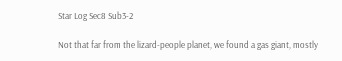Star Log Sec8 Sub3-2

Not that far from the lizard-people planet, we found a gas giant, mostly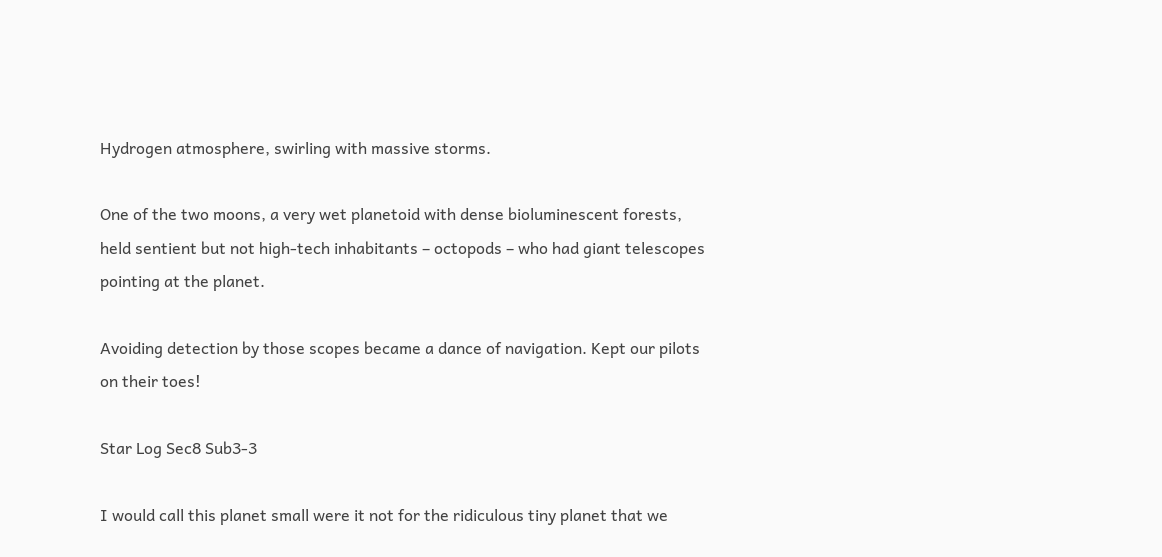Hydrogen atmosphere, swirling with massive storms.

One of the two moons, a very wet planetoid with dense bioluminescent forests, held sentient but not high-tech inhabitants – octopods – who had giant telescopes pointing at the planet.

Avoiding detection by those scopes became a dance of navigation. Kept our pilots on their toes!

Star Log Sec8 Sub3-3

I would call this planet small were it not for the ridiculous tiny planet that we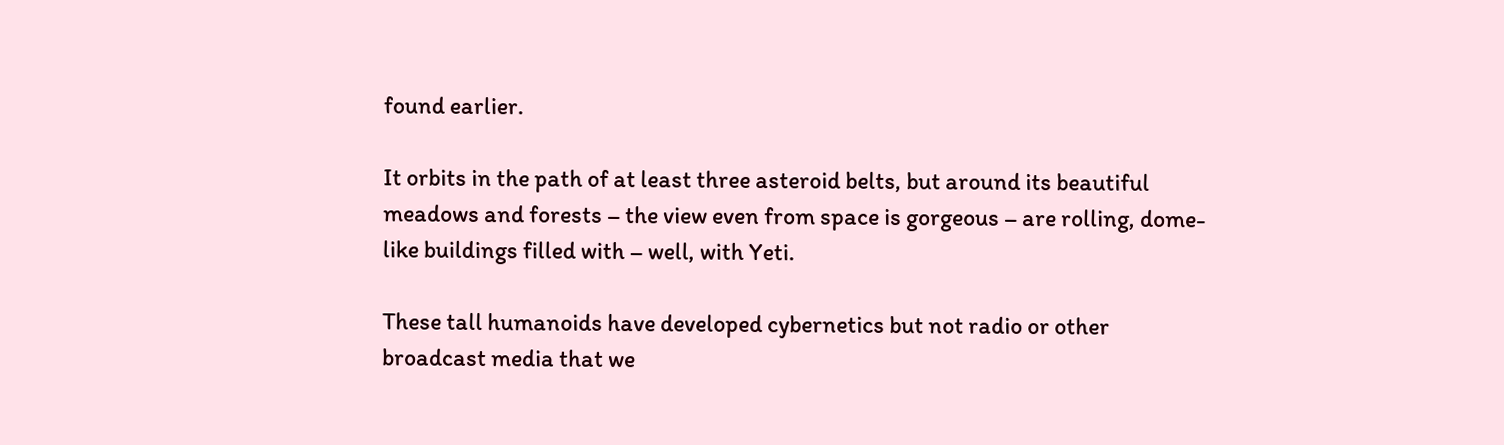found earlier.

It orbits in the path of at least three asteroid belts, but around its beautiful meadows and forests – the view even from space is gorgeous – are rolling, dome-like buildings filled with – well, with Yeti.

These tall humanoids have developed cybernetics but not radio or other broadcast media that we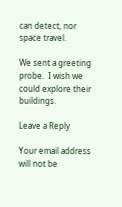can detect, nor space travel.

We sent a greeting probe.  I wish we could explore their buildings.

Leave a Reply

Your email address will not be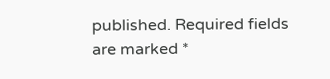published. Required fields are marked *